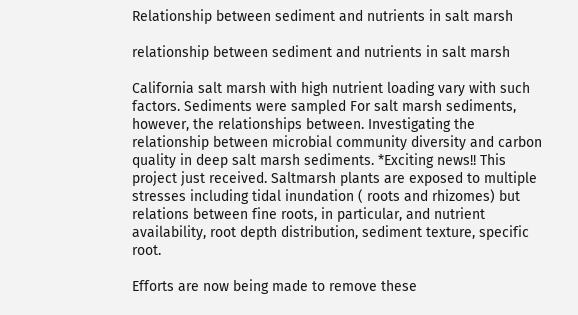Relationship between sediment and nutrients in salt marsh

relationship between sediment and nutrients in salt marsh

California salt marsh with high nutrient loading vary with such factors. Sediments were sampled For salt marsh sediments, however, the relationships between. Investigating the relationship between microbial community diversity and carbon quality in deep salt marsh sediments. *Exciting news!! This project just received. Saltmarsh plants are exposed to multiple stresses including tidal inundation ( roots and rhizomes) but relations between fine roots, in particular, and nutrient availability, root depth distribution, sediment texture, specific root.

Efforts are now being made to remove these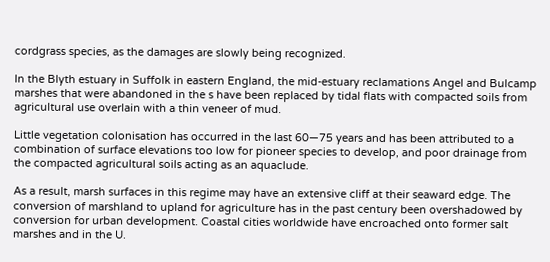cordgrass species, as the damages are slowly being recognized.

In the Blyth estuary in Suffolk in eastern England, the mid-estuary reclamations Angel and Bulcamp marshes that were abandoned in the s have been replaced by tidal flats with compacted soils from agricultural use overlain with a thin veneer of mud.

Little vegetation colonisation has occurred in the last 60—75 years and has been attributed to a combination of surface elevations too low for pioneer species to develop, and poor drainage from the compacted agricultural soils acting as an aquaclude.

As a result, marsh surfaces in this regime may have an extensive cliff at their seaward edge. The conversion of marshland to upland for agriculture has in the past century been overshadowed by conversion for urban development. Coastal cities worldwide have encroached onto former salt marshes and in the U.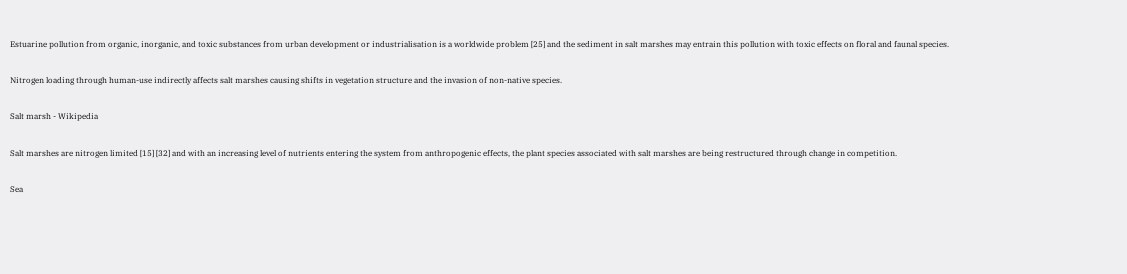Estuarine pollution from organic, inorganic, and toxic substances from urban development or industrialisation is a worldwide problem [25] and the sediment in salt marshes may entrain this pollution with toxic effects on floral and faunal species.

Nitrogen loading through human-use indirectly affects salt marshes causing shifts in vegetation structure and the invasion of non-native species.

Salt marsh - Wikipedia

Salt marshes are nitrogen limited [15] [32] and with an increasing level of nutrients entering the system from anthropogenic effects, the plant species associated with salt marshes are being restructured through change in competition.

Sea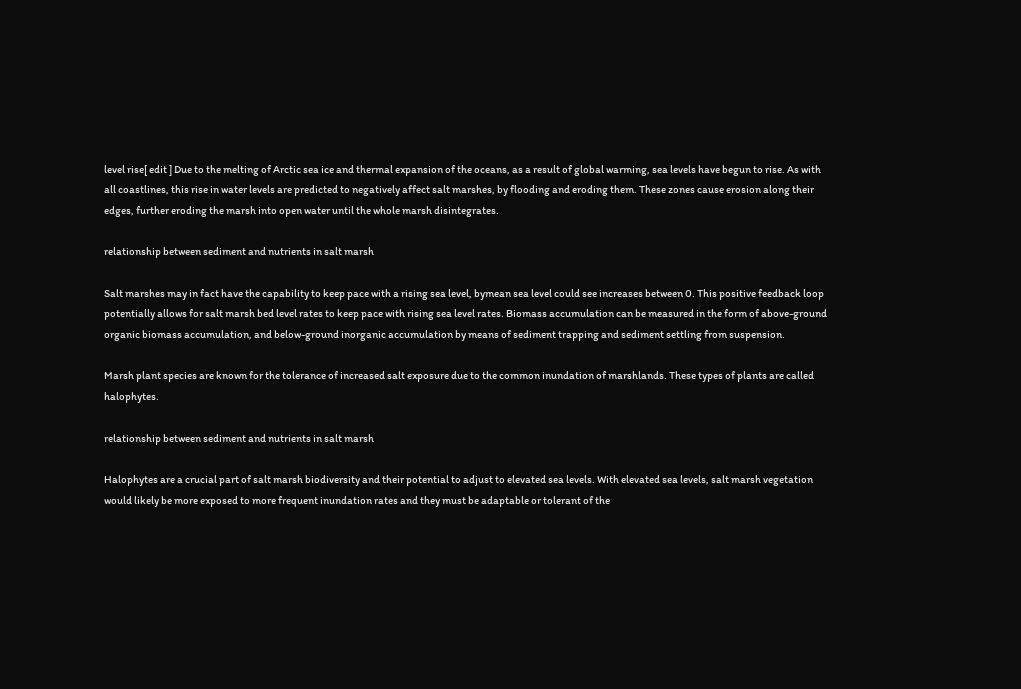level rise[ edit ] Due to the melting of Arctic sea ice and thermal expansion of the oceans, as a result of global warming, sea levels have begun to rise. As with all coastlines, this rise in water levels are predicted to negatively affect salt marshes, by flooding and eroding them. These zones cause erosion along their edges, further eroding the marsh into open water until the whole marsh disintegrates.

relationship between sediment and nutrients in salt marsh

Salt marshes may in fact have the capability to keep pace with a rising sea level, bymean sea level could see increases between 0. This positive feedback loop potentially allows for salt marsh bed level rates to keep pace with rising sea level rates. Biomass accumulation can be measured in the form of above-ground organic biomass accumulation, and below-ground inorganic accumulation by means of sediment trapping and sediment settling from suspension.

Marsh plant species are known for the tolerance of increased salt exposure due to the common inundation of marshlands. These types of plants are called halophytes.

relationship between sediment and nutrients in salt marsh

Halophytes are a crucial part of salt marsh biodiversity and their potential to adjust to elevated sea levels. With elevated sea levels, salt marsh vegetation would likely be more exposed to more frequent inundation rates and they must be adaptable or tolerant of the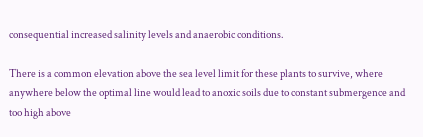consequential increased salinity levels and anaerobic conditions.

There is a common elevation above the sea level limit for these plants to survive, where anywhere below the optimal line would lead to anoxic soils due to constant submergence and too high above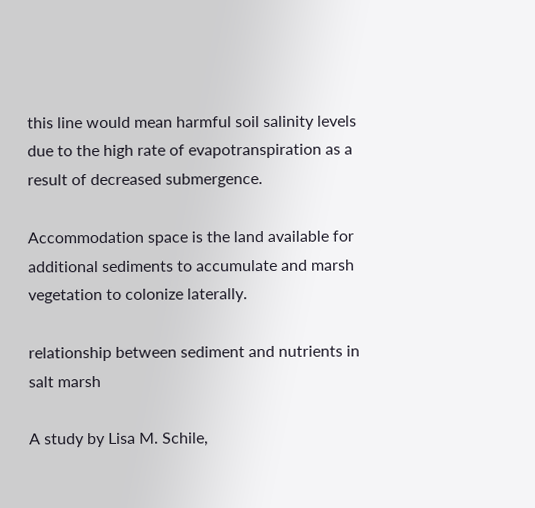this line would mean harmful soil salinity levels due to the high rate of evapotranspiration as a result of decreased submergence.

Accommodation space is the land available for additional sediments to accumulate and marsh vegetation to colonize laterally.

relationship between sediment and nutrients in salt marsh

A study by Lisa M. Schile,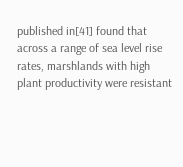published in[41] found that across a range of sea level rise rates, marshlands with high plant productivity were resistant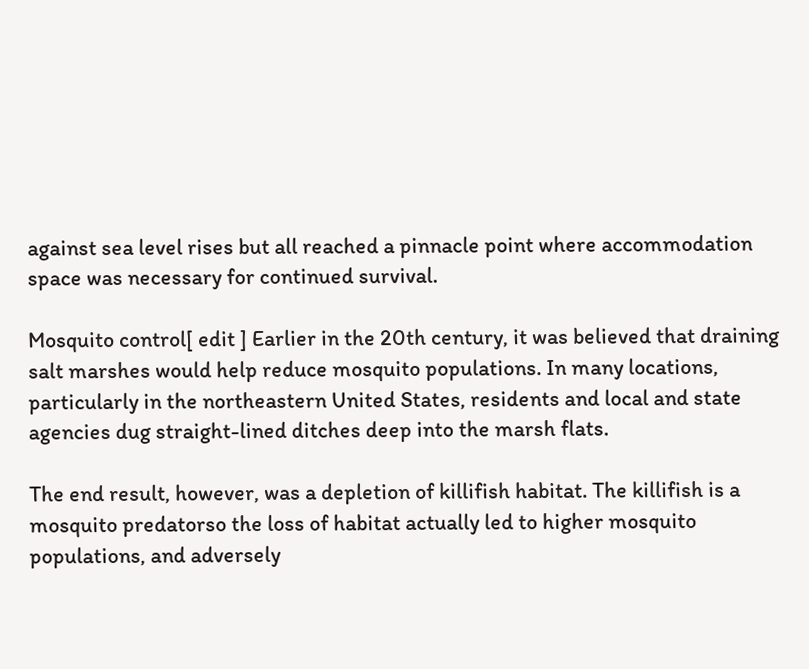against sea level rises but all reached a pinnacle point where accommodation space was necessary for continued survival.

Mosquito control[ edit ] Earlier in the 20th century, it was believed that draining salt marshes would help reduce mosquito populations. In many locations, particularly in the northeastern United States, residents and local and state agencies dug straight-lined ditches deep into the marsh flats.

The end result, however, was a depletion of killifish habitat. The killifish is a mosquito predatorso the loss of habitat actually led to higher mosquito populations, and adversely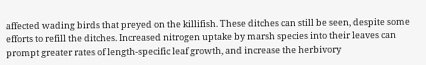affected wading birds that preyed on the killifish. These ditches can still be seen, despite some efforts to refill the ditches. Increased nitrogen uptake by marsh species into their leaves can prompt greater rates of length-specific leaf growth, and increase the herbivory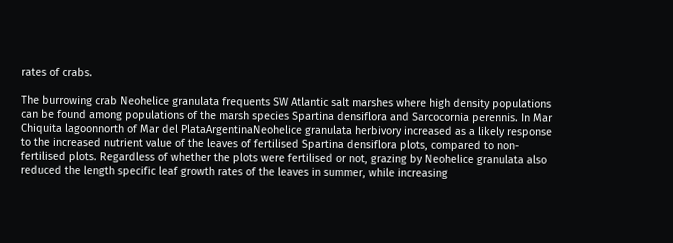rates of crabs.

The burrowing crab Neohelice granulata frequents SW Atlantic salt marshes where high density populations can be found among populations of the marsh species Spartina densiflora and Sarcocornia perennis. In Mar Chiquita lagoonnorth of Mar del PlataArgentinaNeohelice granulata herbivory increased as a likely response to the increased nutrient value of the leaves of fertilised Spartina densiflora plots, compared to non-fertilised plots. Regardless of whether the plots were fertilised or not, grazing by Neohelice granulata also reduced the length specific leaf growth rates of the leaves in summer, while increasing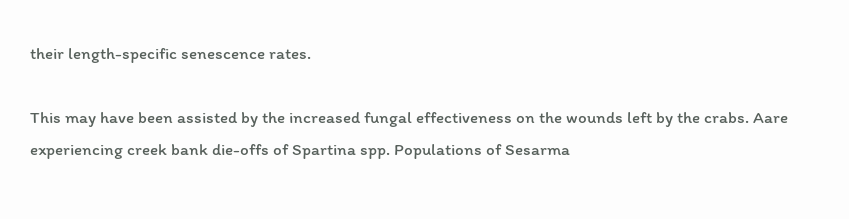their length-specific senescence rates.

This may have been assisted by the increased fungal effectiveness on the wounds left by the crabs. Aare experiencing creek bank die-offs of Spartina spp. Populations of Sesarma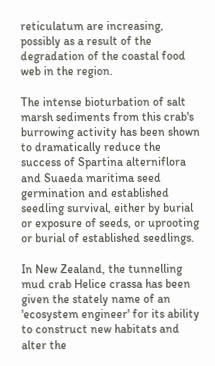reticulatum are increasing, possibly as a result of the degradation of the coastal food web in the region.

The intense bioturbation of salt marsh sediments from this crab's burrowing activity has been shown to dramatically reduce the success of Spartina alterniflora and Suaeda maritima seed germination and established seedling survival, either by burial or exposure of seeds, or uprooting or burial of established seedlings.

In New Zealand, the tunnelling mud crab Helice crassa has been given the stately name of an 'ecosystem engineer' for its ability to construct new habitats and alter the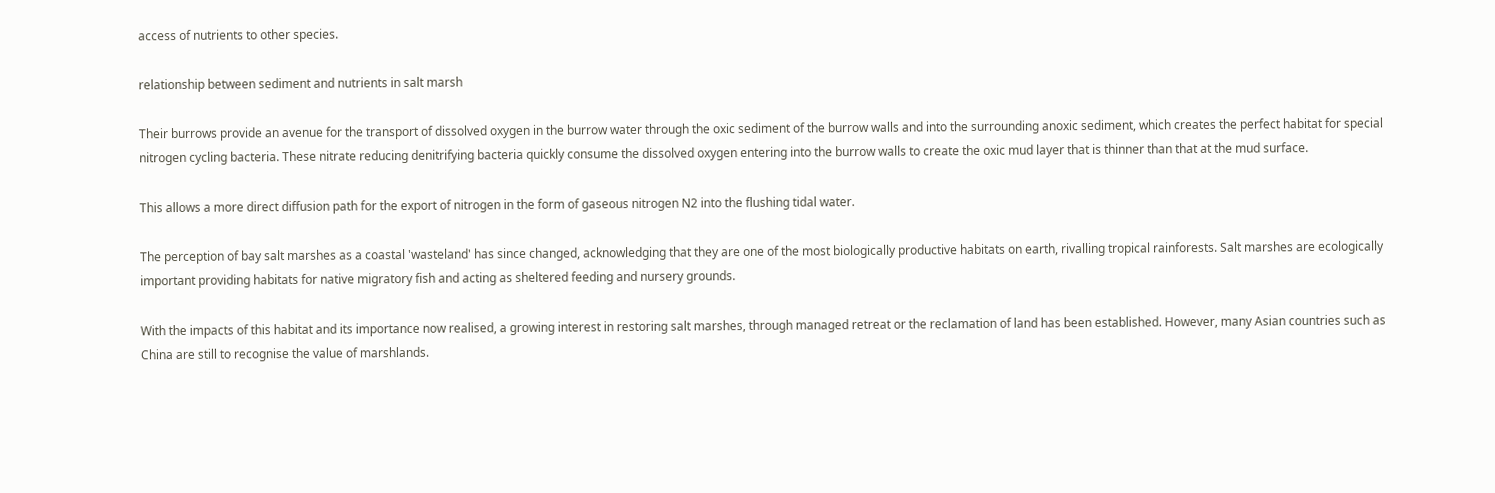access of nutrients to other species.

relationship between sediment and nutrients in salt marsh

Their burrows provide an avenue for the transport of dissolved oxygen in the burrow water through the oxic sediment of the burrow walls and into the surrounding anoxic sediment, which creates the perfect habitat for special nitrogen cycling bacteria. These nitrate reducing denitrifying bacteria quickly consume the dissolved oxygen entering into the burrow walls to create the oxic mud layer that is thinner than that at the mud surface.

This allows a more direct diffusion path for the export of nitrogen in the form of gaseous nitrogen N2 into the flushing tidal water.

The perception of bay salt marshes as a coastal 'wasteland' has since changed, acknowledging that they are one of the most biologically productive habitats on earth, rivalling tropical rainforests. Salt marshes are ecologically important providing habitats for native migratory fish and acting as sheltered feeding and nursery grounds.

With the impacts of this habitat and its importance now realised, a growing interest in restoring salt marshes, through managed retreat or the reclamation of land has been established. However, many Asian countries such as China are still to recognise the value of marshlands.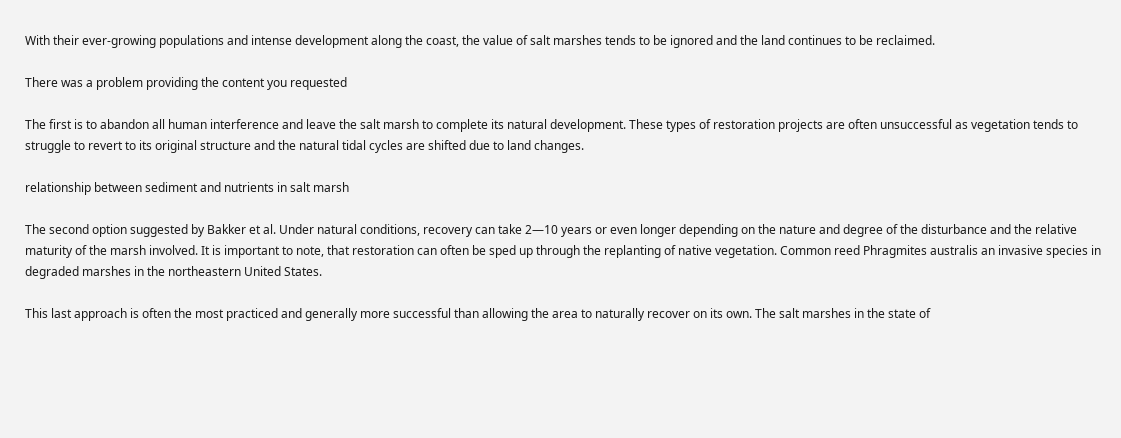With their ever-growing populations and intense development along the coast, the value of salt marshes tends to be ignored and the land continues to be reclaimed.

There was a problem providing the content you requested

The first is to abandon all human interference and leave the salt marsh to complete its natural development. These types of restoration projects are often unsuccessful as vegetation tends to struggle to revert to its original structure and the natural tidal cycles are shifted due to land changes.

relationship between sediment and nutrients in salt marsh

The second option suggested by Bakker et al. Under natural conditions, recovery can take 2—10 years or even longer depending on the nature and degree of the disturbance and the relative maturity of the marsh involved. It is important to note, that restoration can often be sped up through the replanting of native vegetation. Common reed Phragmites australis an invasive species in degraded marshes in the northeastern United States.

This last approach is often the most practiced and generally more successful than allowing the area to naturally recover on its own. The salt marshes in the state of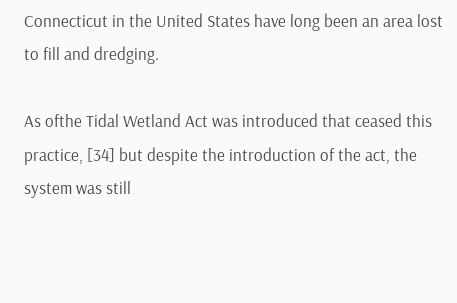Connecticut in the United States have long been an area lost to fill and dredging.

As ofthe Tidal Wetland Act was introduced that ceased this practice, [34] but despite the introduction of the act, the system was still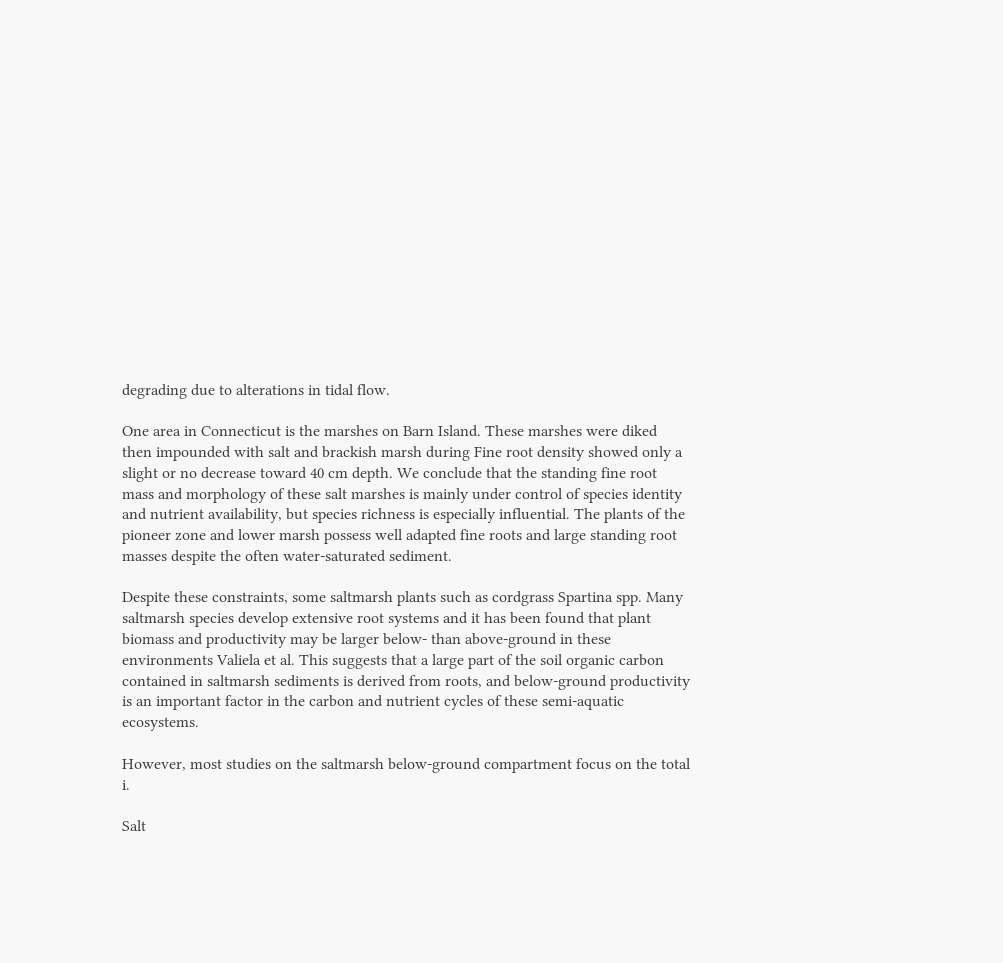degrading due to alterations in tidal flow.

One area in Connecticut is the marshes on Barn Island. These marshes were diked then impounded with salt and brackish marsh during Fine root density showed only a slight or no decrease toward 40 cm depth. We conclude that the standing fine root mass and morphology of these salt marshes is mainly under control of species identity and nutrient availability, but species richness is especially influential. The plants of the pioneer zone and lower marsh possess well adapted fine roots and large standing root masses despite the often water-saturated sediment.

Despite these constraints, some saltmarsh plants such as cordgrass Spartina spp. Many saltmarsh species develop extensive root systems and it has been found that plant biomass and productivity may be larger below- than above-ground in these environments Valiela et al. This suggests that a large part of the soil organic carbon contained in saltmarsh sediments is derived from roots, and below-ground productivity is an important factor in the carbon and nutrient cycles of these semi-aquatic ecosystems.

However, most studies on the saltmarsh below-ground compartment focus on the total i.

Salt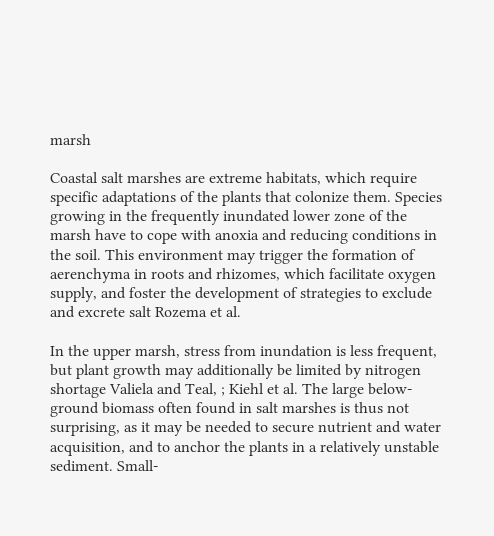marsh

Coastal salt marshes are extreme habitats, which require specific adaptations of the plants that colonize them. Species growing in the frequently inundated lower zone of the marsh have to cope with anoxia and reducing conditions in the soil. This environment may trigger the formation of aerenchyma in roots and rhizomes, which facilitate oxygen supply, and foster the development of strategies to exclude and excrete salt Rozema et al.

In the upper marsh, stress from inundation is less frequent, but plant growth may additionally be limited by nitrogen shortage Valiela and Teal, ; Kiehl et al. The large below-ground biomass often found in salt marshes is thus not surprising, as it may be needed to secure nutrient and water acquisition, and to anchor the plants in a relatively unstable sediment. Small-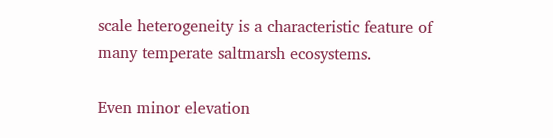scale heterogeneity is a characteristic feature of many temperate saltmarsh ecosystems.

Even minor elevation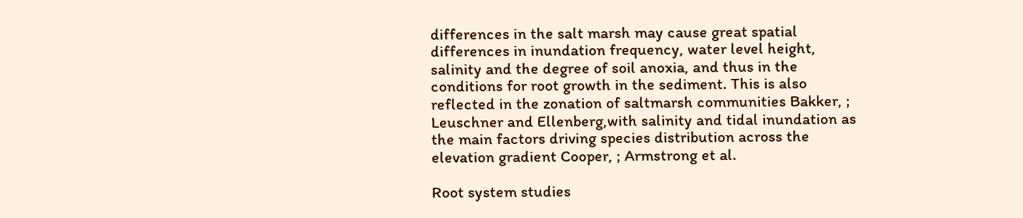differences in the salt marsh may cause great spatial differences in inundation frequency, water level height, salinity and the degree of soil anoxia, and thus in the conditions for root growth in the sediment. This is also reflected in the zonation of saltmarsh communities Bakker, ; Leuschner and Ellenberg,with salinity and tidal inundation as the main factors driving species distribution across the elevation gradient Cooper, ; Armstrong et al.

Root system studies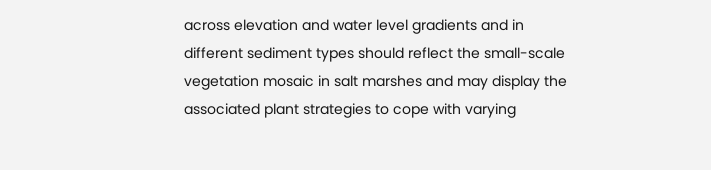across elevation and water level gradients and in different sediment types should reflect the small-scale vegetation mosaic in salt marshes and may display the associated plant strategies to cope with varying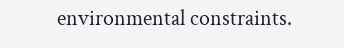environmental constraints.